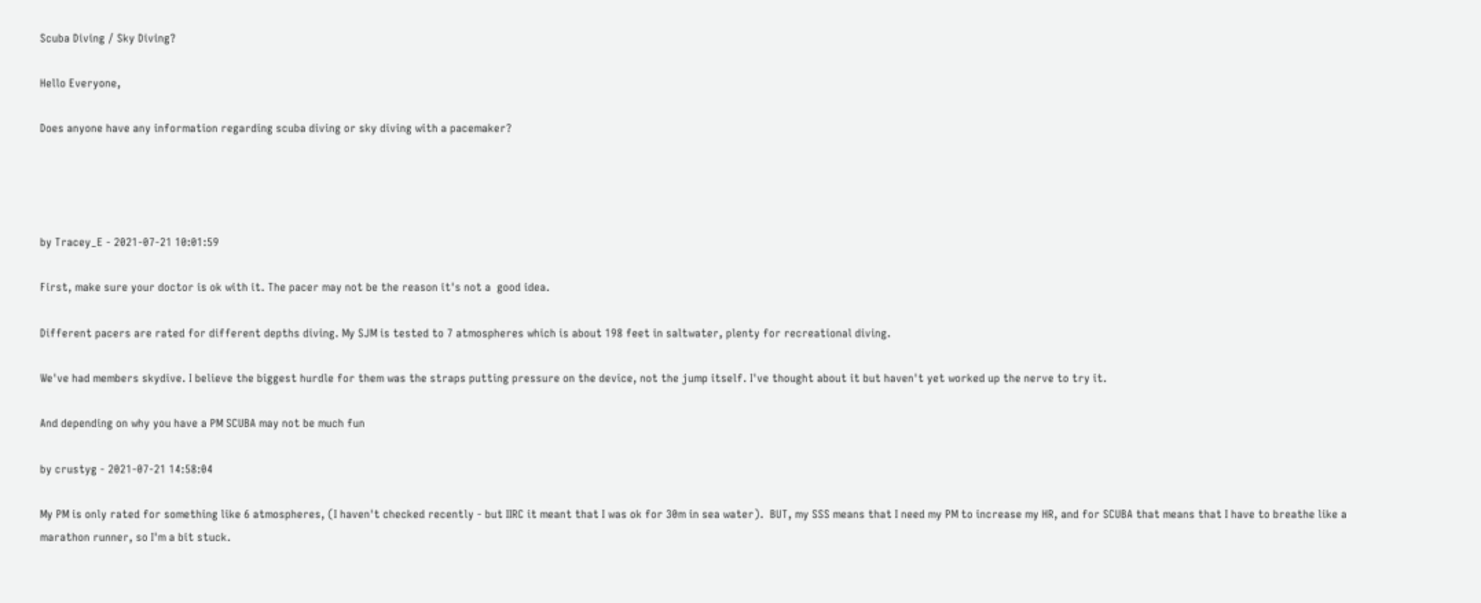Scuba Diving / Sky Diving?

Hello Everyone,

Does anyone have any information regarding scuba diving or sky diving with a pacemaker?




by Tracey_E - 2021-07-21 10:01:59

First, make sure your doctor is ok with it. The pacer may not be the reason it's not a  good idea.

Different pacers are rated for different depths diving. My SJM is tested to 7 atmospheres which is about 198 feet in saltwater, plenty for recreational diving.

We've had members skydive. I believe the biggest hurdle for them was the straps putting pressure on the device, not the jump itself. I've thought about it but haven't yet worked up the nerve to try it.

And depending on why you have a PM SCUBA may not be much fun

by crustyg - 2021-07-21 14:58:04

My PM is only rated for something like 6 atmospheres, (I haven't checked recently - but IIRC it meant that I was ok for 30m in sea water).  BUT, my SSS means that I need my PM to increase my HR, and for SCUBA that means that I have to breathe like a marathon runner, so I'm a bit stuck.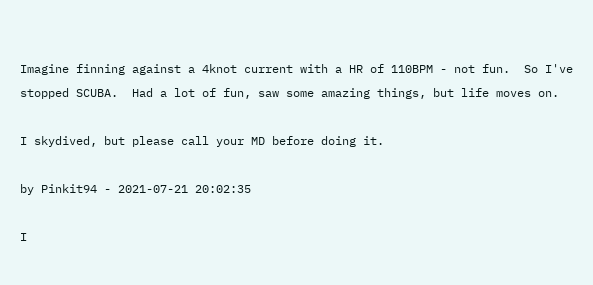Imagine finning against a 4knot current with a HR of 110BPM - not fun.  So I've stopped SCUBA.  Had a lot of fun, saw some amazing things, but life moves on.

I skydived, but please call your MD before doing it.

by Pinkit94 - 2021-07-21 20:02:35

I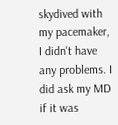skydived with my pacemaker, I didn't have any problems. I did ask my MD if it was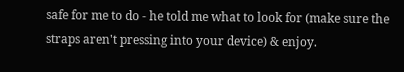safe for me to do - he told me what to look for (make sure the straps aren't pressing into your device) & enjoy.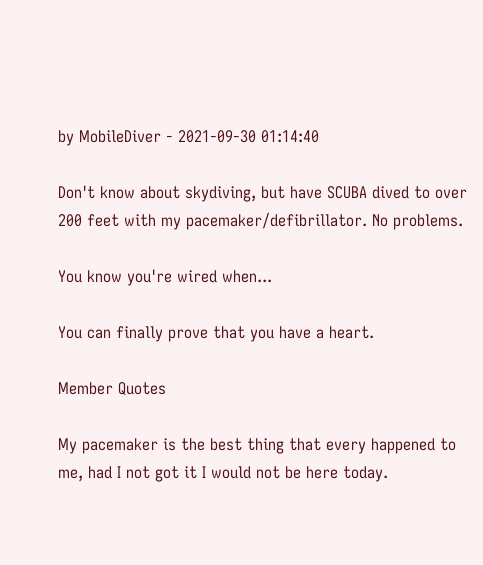by MobileDiver - 2021-09-30 01:14:40

Don't know about skydiving, but have SCUBA dived to over 200 feet with my pacemaker/defibrillator. No problems.

You know you're wired when...

You can finally prove that you have a heart.

Member Quotes

My pacemaker is the best thing that every happened to me, had I not got it I would not be here today.